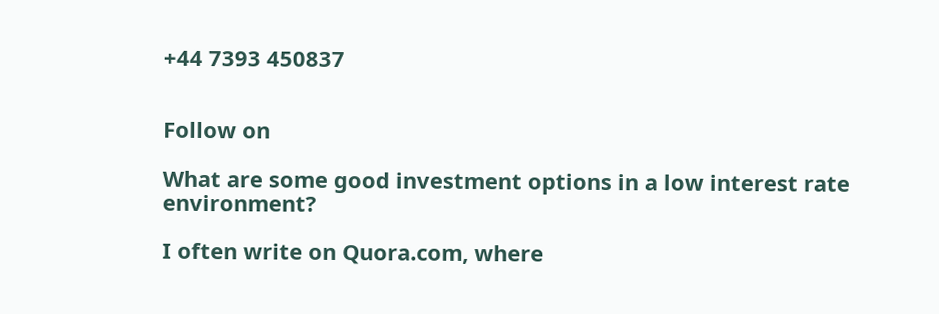+44 7393 450837


Follow on

What are some good investment options in a low interest rate environment?

I often write on Quora.com, where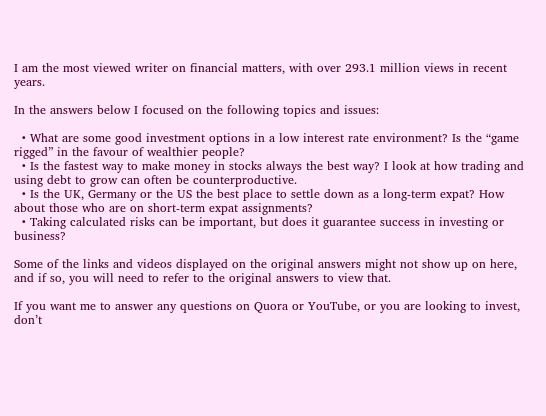I am the most viewed writer on financial matters, with over 293.1 million views in recent years.

In the answers below I focused on the following topics and issues:

  • What are some good investment options in a low interest rate environment? Is the “game rigged” in the favour of wealthier people?
  • Is the fastest way to make money in stocks always the best way? I look at how trading and using debt to grow can often be counterproductive.
  • Is the UK, Germany or the US the best place to settle down as a long-term expat? How about those who are on short-term expat assignments?
  • Taking calculated risks can be important, but does it guarantee success in investing or business?

Some of the links and videos displayed on the original answers might not show up on here, and if so, you will need to refer to the original answers to view that.

If you want me to answer any questions on Quora or YouTube, or you are looking to invest, don’t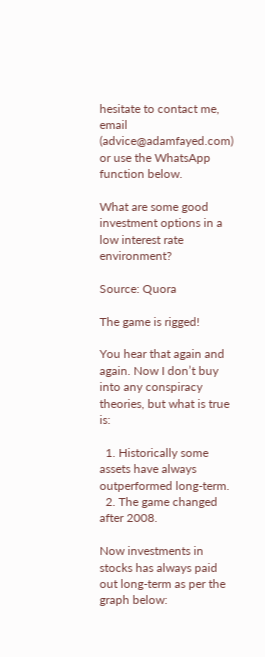hesitate to contact me, email (advice@adamfayed.com) or use the WhatsApp function below.

What are some good investment options in a low interest rate environment?

Source: Quora

The game is rigged!

You hear that again and again. Now I don’t buy into any conspiracy theories, but what is true is:

  1. Historically some assets have always outperformed long-term.
  2. The game changed after 2008.

Now investments in stocks has always paid out long-term as per the graph below: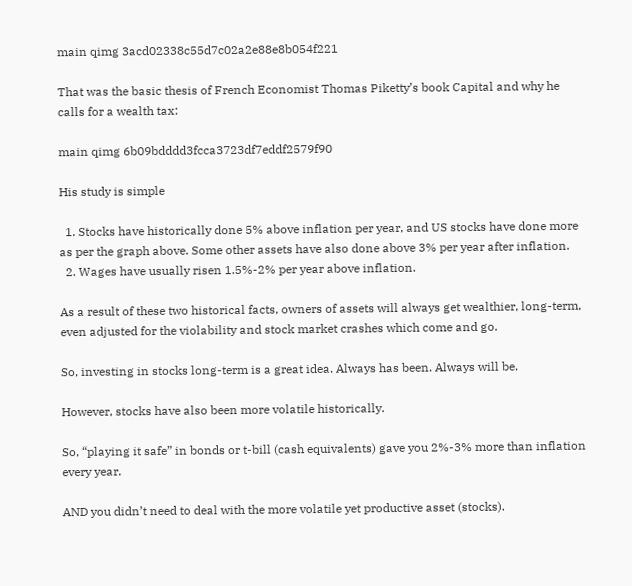main qimg 3acd02338c55d7c02a2e88e8b054f221

That was the basic thesis of French Economist Thomas Piketty’s book Capital and why he calls for a wealth tax:

main qimg 6b09bdddd3fcca3723df7eddf2579f90

His study is simple

  1. Stocks have historically done 5% above inflation per year, and US stocks have done more as per the graph above. Some other assets have also done above 3% per year after inflation.
  2. Wages have usually risen 1.5%-2% per year above inflation.

As a result of these two historical facts, owners of assets will always get wealthier, long-term, even adjusted for the violability and stock market crashes which come and go.

So, investing in stocks long-term is a great idea. Always has been. Always will be.

However, stocks have also been more volatile historically.

So, “playing it safe” in bonds or t-bill (cash equivalents) gave you 2%-3% more than inflation every year.

AND you didn’t need to deal with the more volatile yet productive asset (stocks).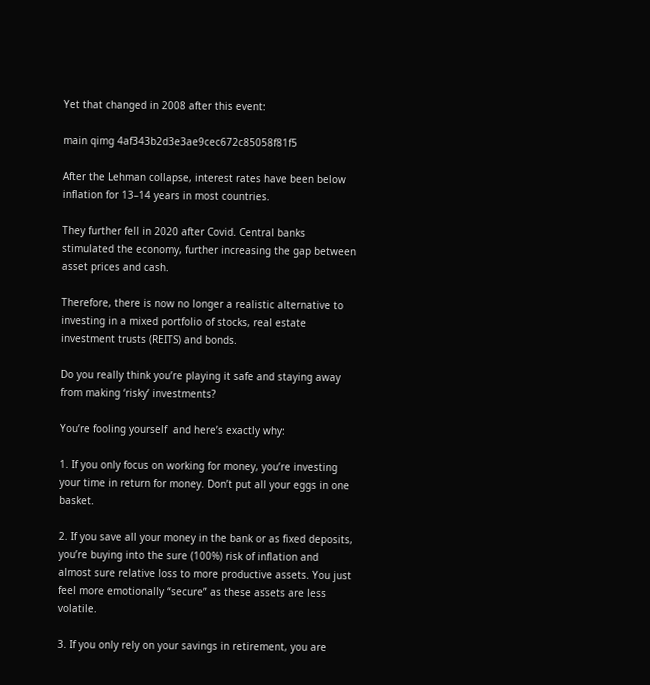Yet that changed in 2008 after this event:

main qimg 4af343b2d3e3ae9cec672c85058f81f5

After the Lehman collapse, interest rates have been below inflation for 13–14 years in most countries.

They further fell in 2020 after Covid. Central banks stimulated the economy, further increasing the gap between asset prices and cash.

Therefore, there is now no longer a realistic alternative to investing in a mixed portfolio of stocks, real estate investment trusts (REITS) and bonds.

Do you really think you’re playing it safe and staying away from making ‘risky’ investments?

You’re fooling yourself  and here’s exactly why:

1. If you only focus on working for money, you’re investing your time in return for money. Don’t put all your eggs in one basket.

2. If you save all your money in the bank or as fixed deposits, you’re buying into the sure (100%) risk of inflation and almost sure relative loss to more productive assets. You just feel more emotionally “secure” as these assets are less volatile.

3. If you only rely on your savings in retirement, you are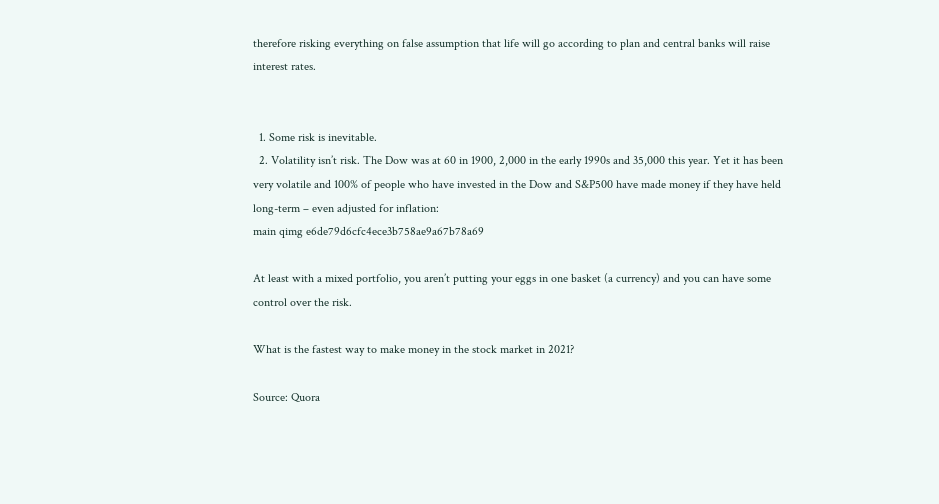therefore risking everything on false assumption that life will go according to plan and central banks will raise interest rates.


  1. Some risk is inevitable.
  2. Volatility isn’t risk. The Dow was at 60 in 1900, 2,000 in the early 1990s and 35,000 this year. Yet it has been very volatile and 100% of people who have invested in the Dow and S&P500 have made money if they have held long-term – even adjusted for inflation:
main qimg e6de79d6cfc4ece3b758ae9a67b78a69

At least with a mixed portfolio, you aren’t putting your eggs in one basket (a currency) and you can have some control over the risk.

What is the fastest way to make money in the stock market in 2021?

Source: Quora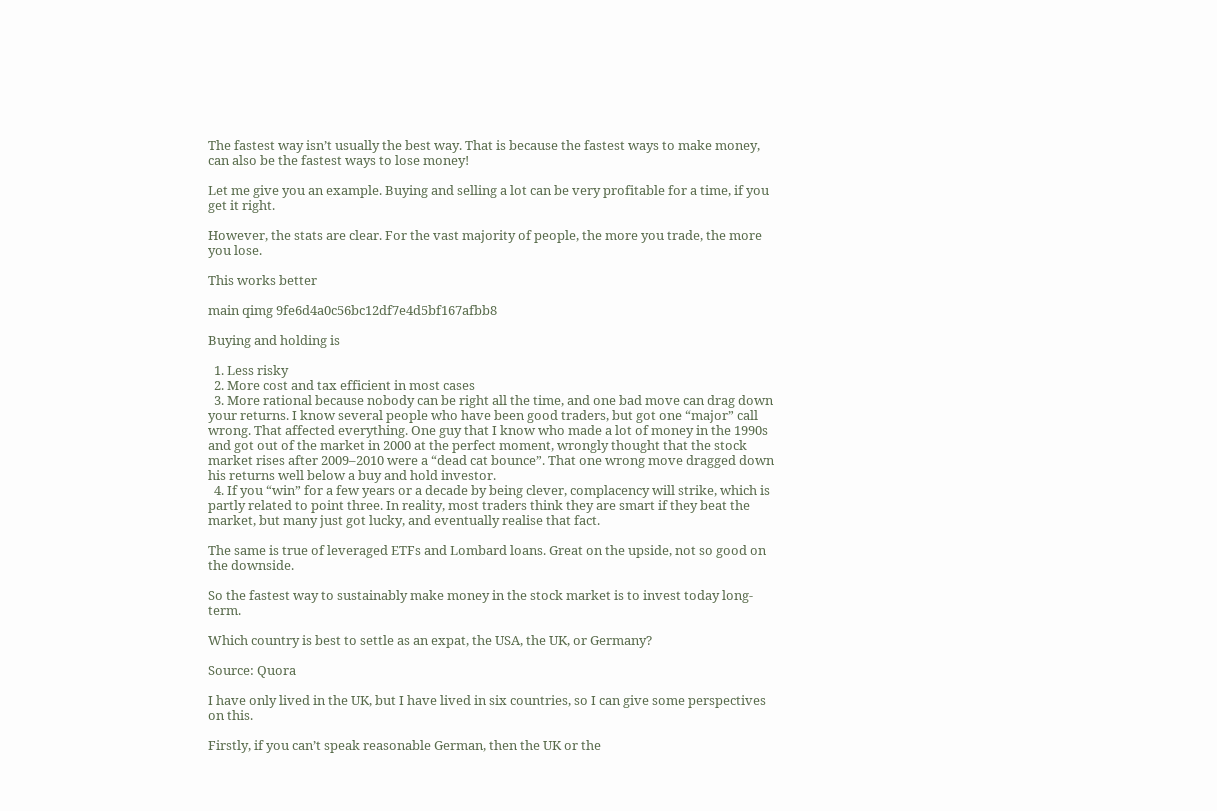The fastest way isn’t usually the best way. That is because the fastest ways to make money, can also be the fastest ways to lose money!

Let me give you an example. Buying and selling a lot can be very profitable for a time, if you get it right.

However, the stats are clear. For the vast majority of people, the more you trade, the more you lose.

This works better

main qimg 9fe6d4a0c56bc12df7e4d5bf167afbb8

Buying and holding is

  1. Less risky
  2. More cost and tax efficient in most cases
  3. More rational because nobody can be right all the time, and one bad move can drag down your returns. I know several people who have been good traders, but got one “major” call wrong. That affected everything. One guy that I know who made a lot of money in the 1990s and got out of the market in 2000 at the perfect moment, wrongly thought that the stock market rises after 2009–2010 were a “dead cat bounce”. That one wrong move dragged down his returns well below a buy and hold investor.
  4. If you “win” for a few years or a decade by being clever, complacency will strike, which is partly related to point three. In reality, most traders think they are smart if they beat the market, but many just got lucky, and eventually realise that fact.

The same is true of leveraged ETFs and Lombard loans. Great on the upside, not so good on the downside.

So the fastest way to sustainably make money in the stock market is to invest today long-term.

Which country is best to settle as an expat, the USA, the UK, or Germany?

Source: Quora

I have only lived in the UK, but I have lived in six countries, so I can give some perspectives on this.

Firstly, if you can’t speak reasonable German, then the UK or the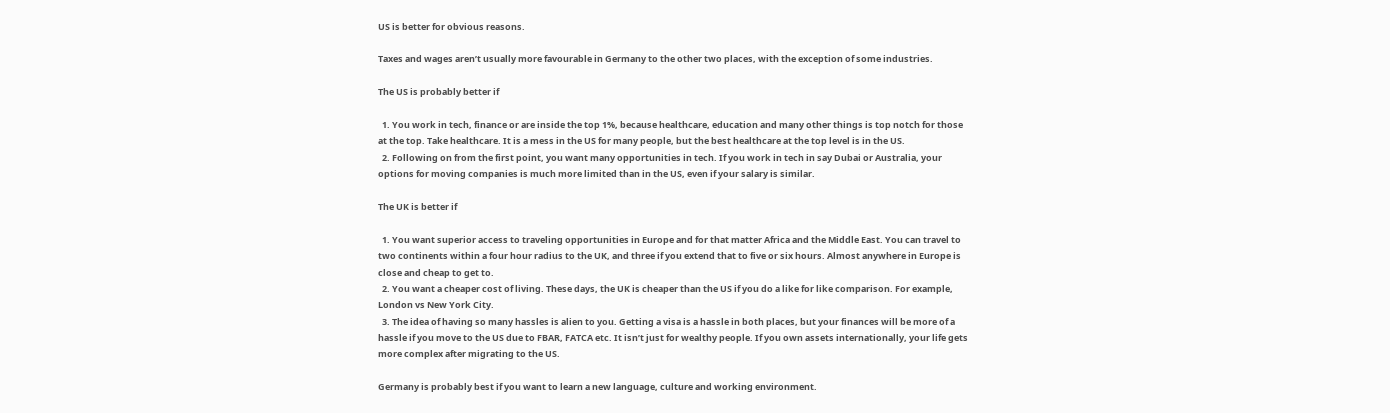US is better for obvious reasons.

Taxes and wages aren’t usually more favourable in Germany to the other two places, with the exception of some industries.

The US is probably better if

  1. You work in tech, finance or are inside the top 1%, because healthcare, education and many other things is top notch for those at the top. Take healthcare. It is a mess in the US for many people, but the best healthcare at the top level is in the US.
  2. Following on from the first point, you want many opportunities in tech. If you work in tech in say Dubai or Australia, your options for moving companies is much more limited than in the US, even if your salary is similar.

The UK is better if

  1. You want superior access to traveling opportunities in Europe and for that matter Africa and the Middle East. You can travel to two continents within a four hour radius to the UK, and three if you extend that to five or six hours. Almost anywhere in Europe is close and cheap to get to.
  2. You want a cheaper cost of living. These days, the UK is cheaper than the US if you do a like for like comparison. For example, London vs New York City.
  3. The idea of having so many hassles is alien to you. Getting a visa is a hassle in both places, but your finances will be more of a hassle if you move to the US due to FBAR, FATCA etc. It isn’t just for wealthy people. If you own assets internationally, your life gets more complex after migrating to the US.

Germany is probably best if you want to learn a new language, culture and working environment.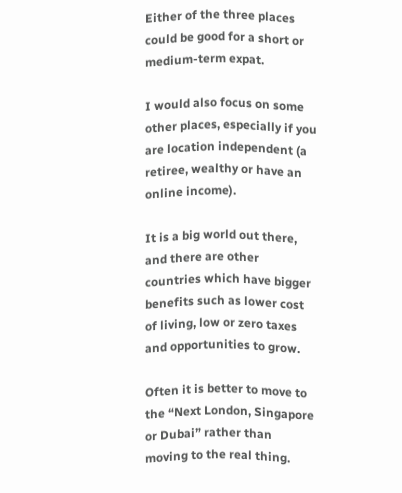Either of the three places could be good for a short or medium-term expat.

I would also focus on some other places, especially if you are location independent (a retiree, wealthy or have an online income).

It is a big world out there, and there are other countries which have bigger benefits such as lower cost of living, low or zero taxes and opportunities to grow.

Often it is better to move to the “Next London, Singapore or Dubai” rather than moving to the real thing.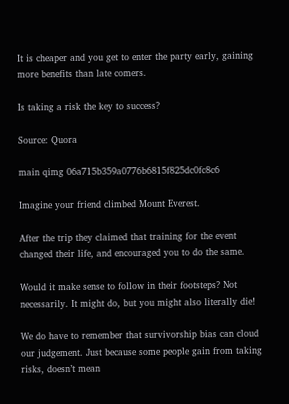It is cheaper and you get to enter the party early, gaining more benefits than late comers.

Is taking a risk the key to success?

Source: Quora

main qimg 06a715b359a0776b6815f825dc0fc8c6

Imagine your friend climbed Mount Everest.

After the trip they claimed that training for the event changed their life, and encouraged you to do the same.

Would it make sense to follow in their footsteps? Not necessarily. It might do, but you might also literally die!

We do have to remember that survivorship bias can cloud our judgement. Just because some people gain from taking risks, doesn’t mean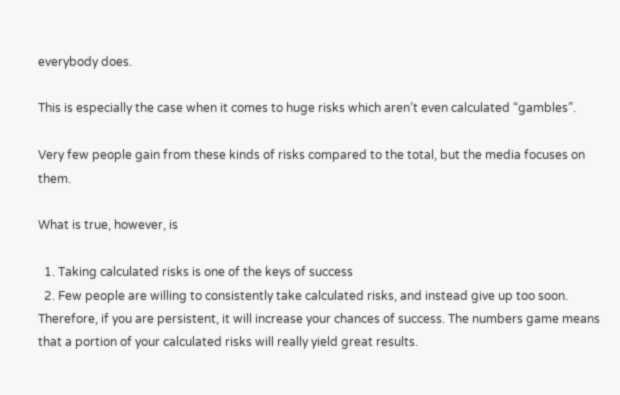everybody does.

This is especially the case when it comes to huge risks which aren’t even calculated “gambles”.

Very few people gain from these kinds of risks compared to the total, but the media focuses on them.

What is true, however, is

  1. Taking calculated risks is one of the keys of success
  2. Few people are willing to consistently take calculated risks, and instead give up too soon. Therefore, if you are persistent, it will increase your chances of success. The numbers game means that a portion of your calculated risks will really yield great results.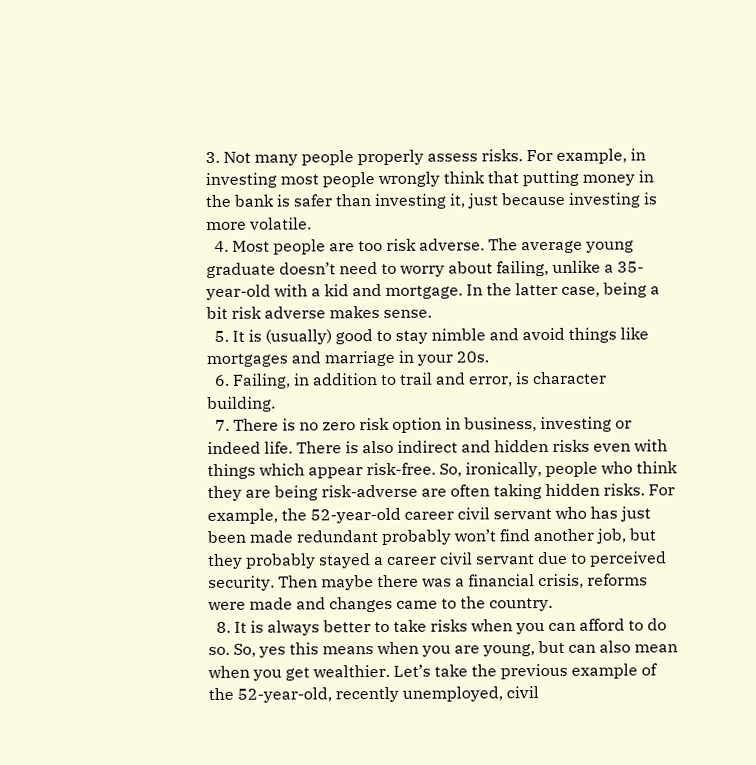3. Not many people properly assess risks. For example, in investing most people wrongly think that putting money in the bank is safer than investing it, just because investing is more volatile.
  4. Most people are too risk adverse. The average young graduate doesn’t need to worry about failing, unlike a 35-year-old with a kid and mortgage. In the latter case, being a bit risk adverse makes sense.
  5. It is (usually) good to stay nimble and avoid things like mortgages and marriage in your 20s.
  6. Failing, in addition to trail and error, is character building.
  7. There is no zero risk option in business, investing or indeed life. There is also indirect and hidden risks even with things which appear risk-free. So, ironically, people who think they are being risk-adverse are often taking hidden risks. For example, the 52-year-old career civil servant who has just been made redundant probably won’t find another job, but they probably stayed a career civil servant due to perceived security. Then maybe there was a financial crisis, reforms were made and changes came to the country.
  8. It is always better to take risks when you can afford to do so. So, yes this means when you are young, but can also mean when you get wealthier. Let’s take the previous example of the 52-year-old, recently unemployed, civil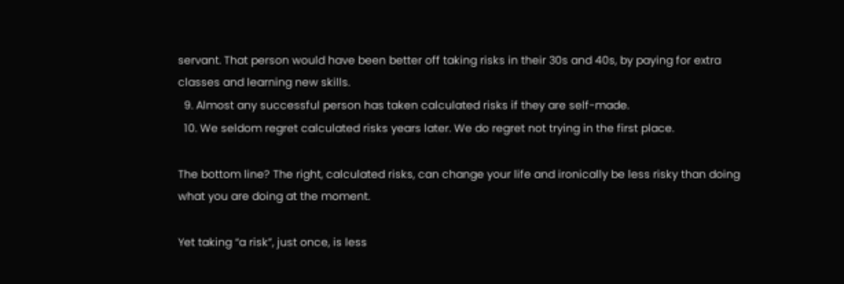servant. That person would have been better off taking risks in their 30s and 40s, by paying for extra classes and learning new skills.
  9. Almost any successful person has taken calculated risks if they are self-made.
  10. We seldom regret calculated risks years later. We do regret not trying in the first place.

The bottom line? The right, calculated risks, can change your life and ironically be less risky than doing what you are doing at the moment.

Yet taking “a risk”, just once, is less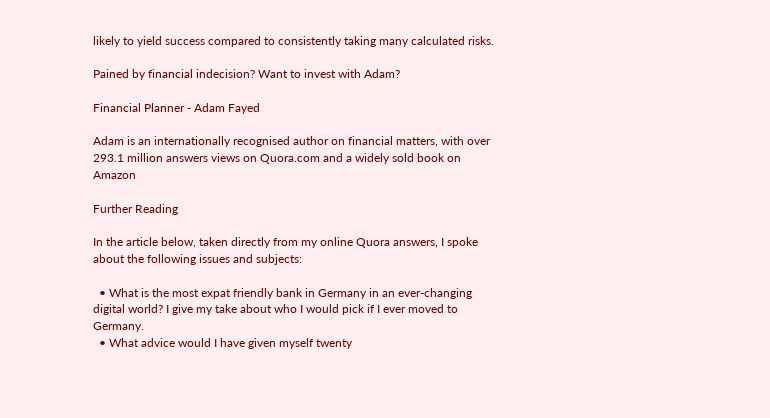likely to yield success compared to consistently taking many calculated risks.

Pained by financial indecision? Want to invest with Adam?

Financial Planner - Adam Fayed

Adam is an internationally recognised author on financial matters, with over 293.1 million answers views on Quora.com and a widely sold book on Amazon

Further Reading

In the article below, taken directly from my online Quora answers, I spoke about the following issues and subjects:

  • What is the most expat friendly bank in Germany in an ever-changing digital world? I give my take about who I would pick if I ever moved to Germany.
  • What advice would I have given myself twenty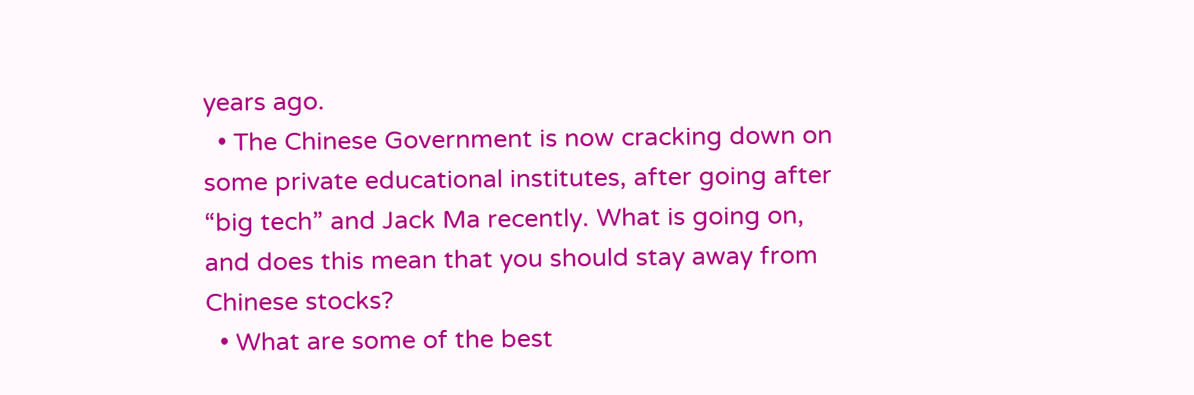years ago.
  • The Chinese Government is now cracking down on some private educational institutes, after going after “big tech” and Jack Ma recently. What is going on, and does this mean that you should stay away from Chinese stocks?
  • What are some of the best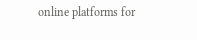online platforms for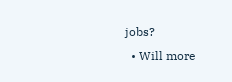jobs?
  • Will more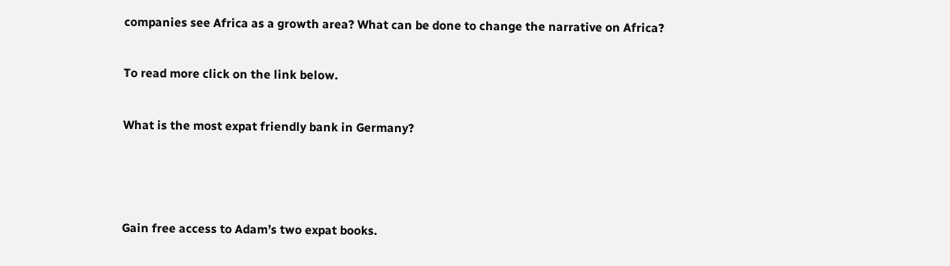companies see Africa as a growth area? What can be done to change the narrative on Africa?

To read more click on the link below.

What is the most expat friendly bank in Germany?



Gain free access to Adam’s two expat books.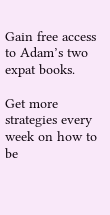Gain free access to Adam’s two expat books.

Get more strategies every week on how to be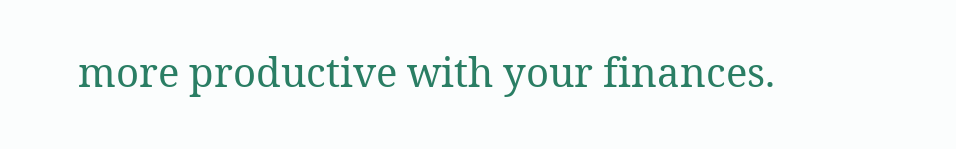more productive with your finances.